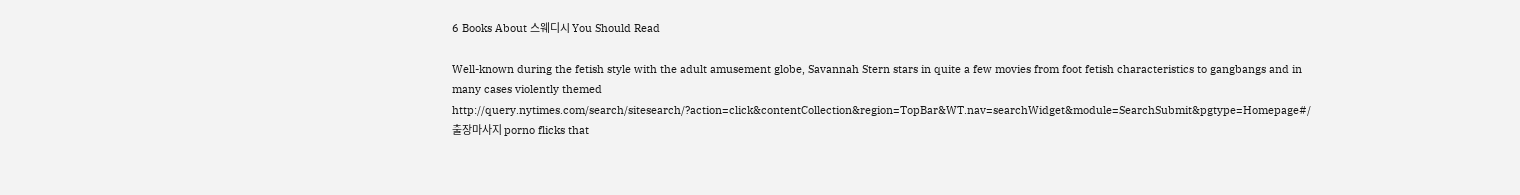6 Books About 스웨디시 You Should Read

Well-known during the fetish style with the adult amusement globe, Savannah Stern stars in quite a few movies from foot fetish characteristics to gangbangs and in many cases violently themed http://query.nytimes.com/search/sitesearch/?action=click&contentCollection&region=TopBar&WT.nav=searchWidget&module=SearchSubmit&pgtype=Homepage#/출장마사지 porno flicks that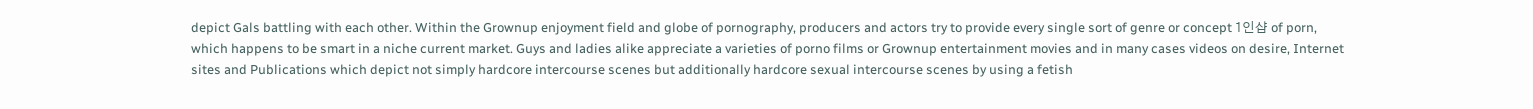depict Gals battling with each other. Within the Grownup enjoyment field and globe of pornography, producers and actors try to provide every single sort of genre or concept 1인샵 of porn, which happens to be smart in a niche current market. Guys and ladies alike appreciate a varieties of porno films or Grownup entertainment movies and in many cases videos on desire, Internet sites and Publications which depict not simply hardcore intercourse scenes but additionally hardcore sexual intercourse scenes by using a fetish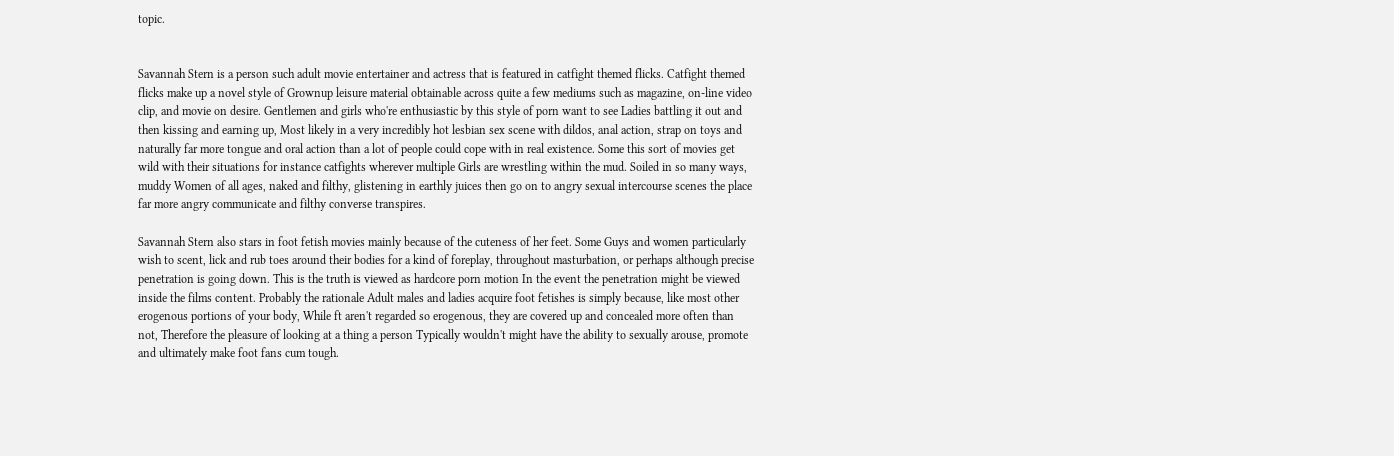topic.


Savannah Stern is a person such adult movie entertainer and actress that is featured in catfight themed flicks. Catfight themed flicks make up a novel style of Grownup leisure material obtainable across quite a few mediums such as magazine, on-line video clip, and movie on desire. Gentlemen and girls who're enthusiastic by this style of porn want to see Ladies battling it out and then kissing and earning up, Most likely in a very incredibly hot lesbian sex scene with dildos, anal action, strap on toys and naturally far more tongue and oral action than a lot of people could cope with in real existence. Some this sort of movies get wild with their situations for instance catfights wherever multiple Girls are wrestling within the mud. Soiled in so many ways, muddy Women of all ages, naked and filthy, glistening in earthly juices then go on to angry sexual intercourse scenes the place far more angry communicate and filthy converse transpires.

Savannah Stern also stars in foot fetish movies mainly because of the cuteness of her feet. Some Guys and women particularly wish to scent, lick and rub toes around their bodies for a kind of foreplay, throughout masturbation, or perhaps although precise penetration is going down. This is the truth is viewed as hardcore porn motion In the event the penetration might be viewed inside the films content. Probably the rationale Adult males and ladies acquire foot fetishes is simply because, like most other erogenous portions of your body, While ft aren't regarded so erogenous, they are covered up and concealed more often than not, Therefore the pleasure of looking at a thing a person Typically wouldn't might have the ability to sexually arouse, promote and ultimately make foot fans cum tough.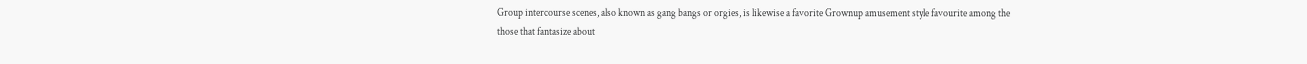Group intercourse scenes, also known as gang bangs or orgies, is likewise a favorite Grownup amusement style favourite among the those that fantasize about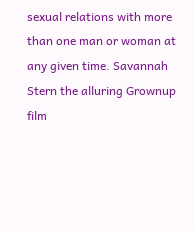sexual relations with more than one man or woman at any given time. Savannah Stern the alluring Grownup film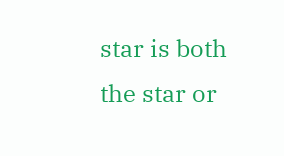star is both the star or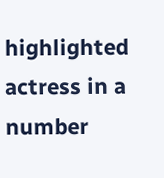highlighted actress in a number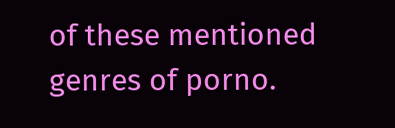of these mentioned genres of porno.